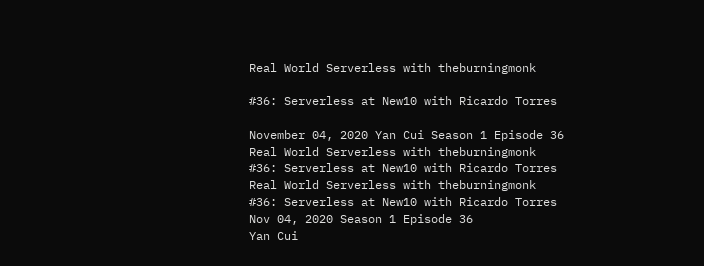Real World Serverless with theburningmonk

#36: Serverless at New10 with Ricardo Torres

November 04, 2020 Yan Cui Season 1 Episode 36
Real World Serverless with theburningmonk
#36: Serverless at New10 with Ricardo Torres
Real World Serverless with theburningmonk
#36: Serverless at New10 with Ricardo Torres
Nov 04, 2020 Season 1 Episode 36
Yan Cui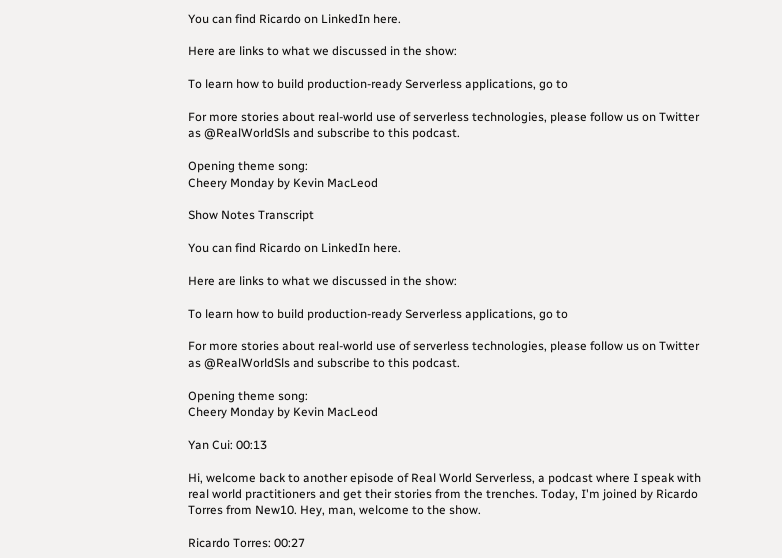You can find Ricardo on LinkedIn here.

Here are links to what we discussed in the show:

To learn how to build production-ready Serverless applications, go to

For more stories about real-world use of serverless technologies, please follow us on Twitter as @RealWorldSls and subscribe to this podcast.

Opening theme song:
Cheery Monday by Kevin MacLeod

Show Notes Transcript

You can find Ricardo on LinkedIn here.

Here are links to what we discussed in the show:

To learn how to build production-ready Serverless applications, go to

For more stories about real-world use of serverless technologies, please follow us on Twitter as @RealWorldSls and subscribe to this podcast.

Opening theme song:
Cheery Monday by Kevin MacLeod

Yan Cui: 00:13

Hi, welcome back to another episode of Real World Serverless, a podcast where I speak with real world practitioners and get their stories from the trenches. Today, I'm joined by Ricardo Torres from New10. Hey, man, welcome to the show.

Ricardo Torres: 00:27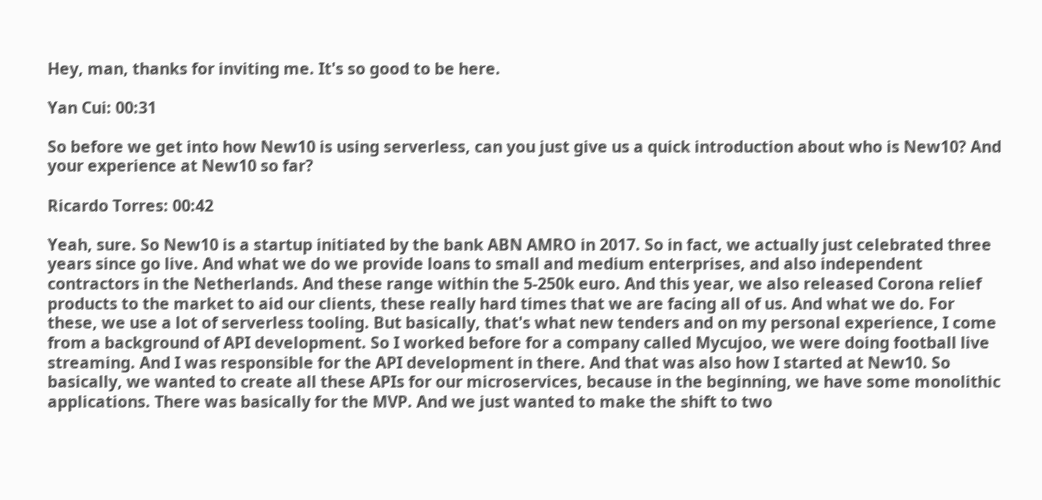Hey, man, thanks for inviting me. It's so good to be here.

Yan Cui: 00:31

So before we get into how New10 is using serverless, can you just give us a quick introduction about who is New10? And your experience at New10 so far?

Ricardo Torres: 00:42

Yeah, sure. So New10 is a startup initiated by the bank ABN AMRO in 2017. So in fact, we actually just celebrated three years since go live. And what we do we provide loans to small and medium enterprises, and also independent contractors in the Netherlands. And these range within the 5-250k euro. And this year, we also released Corona relief products to the market to aid our clients, these really hard times that we are facing all of us. And what we do. For these, we use a lot of serverless tooling. But basically, that's what new tenders and on my personal experience, I come from a background of API development. So I worked before for a company called Mycujoo, we were doing football live streaming. And I was responsible for the API development in there. And that was also how I started at New10. So basically, we wanted to create all these APIs for our microservices, because in the beginning, we have some monolithic applications. There was basically for the MVP. And we just wanted to make the shift to two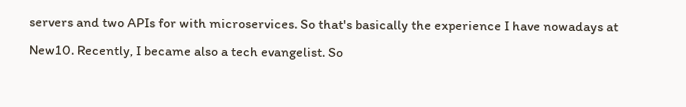servers and two APIs for with microservices. So that's basically the experience I have nowadays at New10. Recently, I became also a tech evangelist. So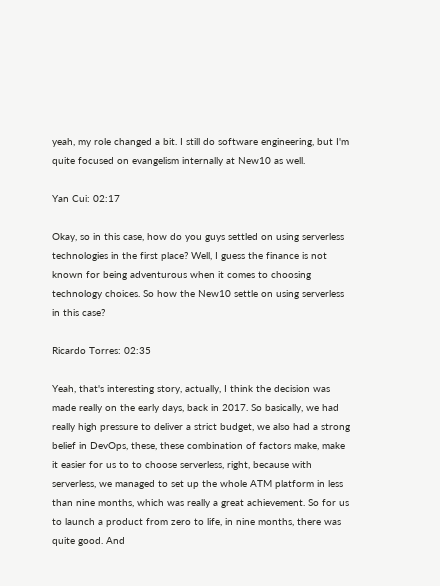yeah, my role changed a bit. I still do software engineering, but I'm quite focused on evangelism internally at New10 as well.

Yan Cui: 02:17

Okay, so in this case, how do you guys settled on using serverless technologies in the first place? Well, I guess the finance is not known for being adventurous when it comes to choosing technology choices. So how the New10 settle on using serverless in this case?

Ricardo Torres: 02:35

Yeah, that's interesting story, actually, I think the decision was made really on the early days, back in 2017. So basically, we had really high pressure to deliver a strict budget, we also had a strong belief in DevOps, these, these combination of factors make, make it easier for us to to choose serverless, right, because with serverless, we managed to set up the whole ATM platform in less than nine months, which was really a great achievement. So for us to launch a product from zero to life, in nine months, there was quite good. And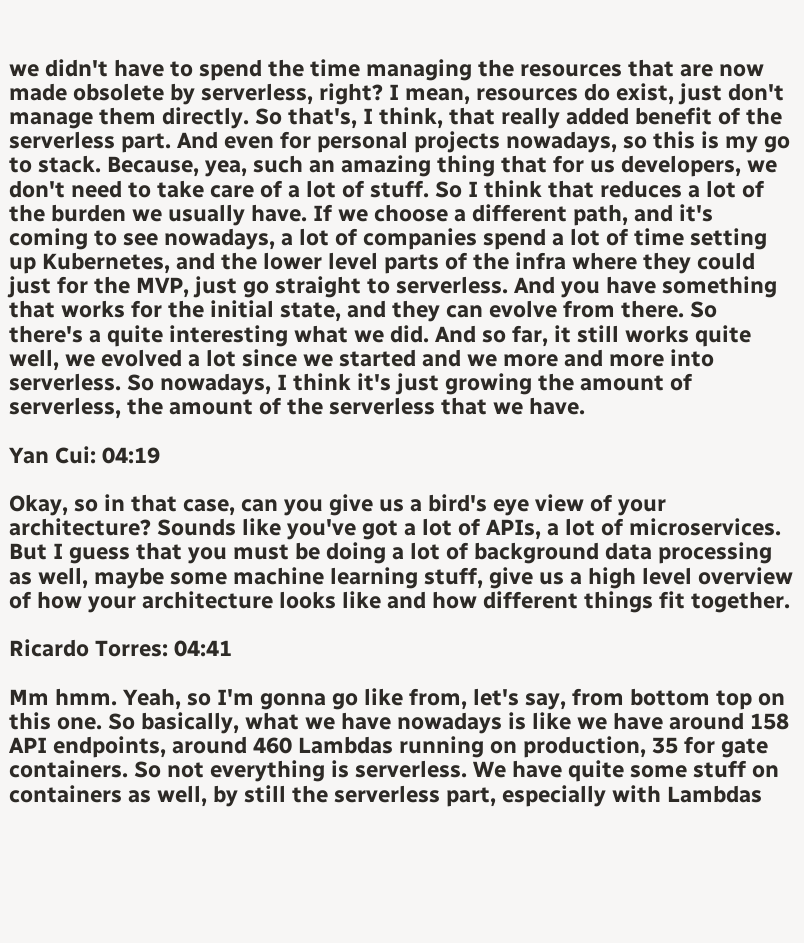we didn't have to spend the time managing the resources that are now made obsolete by serverless, right? I mean, resources do exist, just don't manage them directly. So that's, I think, that really added benefit of the serverless part. And even for personal projects nowadays, so this is my go to stack. Because, yea, such an amazing thing that for us developers, we don't need to take care of a lot of stuff. So I think that reduces a lot of the burden we usually have. If we choose a different path, and it's coming to see nowadays, a lot of companies spend a lot of time setting up Kubernetes, and the lower level parts of the infra where they could just for the MVP, just go straight to serverless. And you have something that works for the initial state, and they can evolve from there. So there's a quite interesting what we did. And so far, it still works quite well, we evolved a lot since we started and we more and more into serverless. So nowadays, I think it's just growing the amount of serverless, the amount of the serverless that we have.

Yan Cui: 04:19

Okay, so in that case, can you give us a bird's eye view of your architecture? Sounds like you've got a lot of APIs, a lot of microservices. But I guess that you must be doing a lot of background data processing as well, maybe some machine learning stuff, give us a high level overview of how your architecture looks like and how different things fit together.

Ricardo Torres: 04:41

Mm hmm. Yeah, so I'm gonna go like from, let's say, from bottom top on this one. So basically, what we have nowadays is like we have around 158 API endpoints, around 460 Lambdas running on production, 35 for gate containers. So not everything is serverless. We have quite some stuff on containers as well, by still the serverless part, especially with Lambdas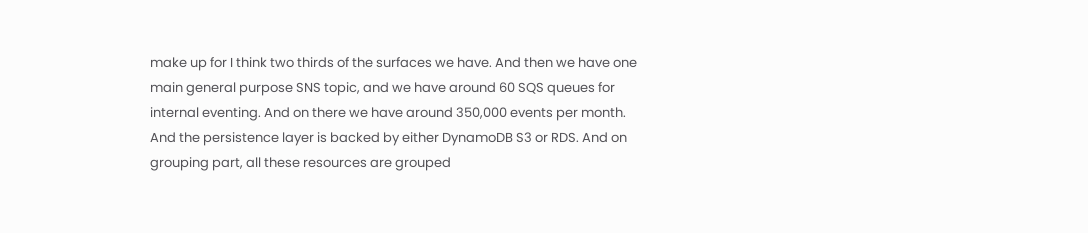make up for I think two thirds of the surfaces we have. And then we have one main general purpose SNS topic, and we have around 60 SQS queues for internal eventing. And on there we have around 350,000 events per month. And the persistence layer is backed by either DynamoDB S3 or RDS. And on grouping part, all these resources are grouped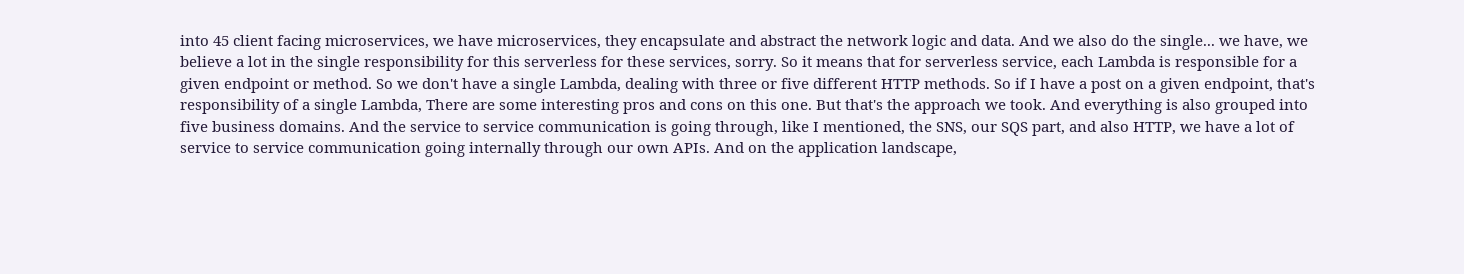into 45 client facing microservices, we have microservices, they encapsulate and abstract the network logic and data. And we also do the single... we have, we believe a lot in the single responsibility for this serverless for these services, sorry. So it means that for serverless service, each Lambda is responsible for a given endpoint or method. So we don't have a single Lambda, dealing with three or five different HTTP methods. So if I have a post on a given endpoint, that's responsibility of a single Lambda, There are some interesting pros and cons on this one. But that's the approach we took. And everything is also grouped into five business domains. And the service to service communication is going through, like I mentioned, the SNS, our SQS part, and also HTTP, we have a lot of service to service communication going internally through our own APIs. And on the application landscape,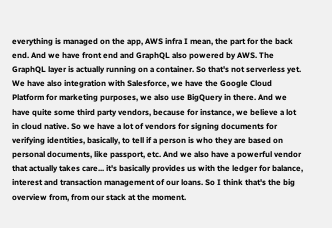everything is managed on the app, AWS infra I mean, the part for the back end. And we have front end and GraphQL also powered by AWS. The GraphQL layer is actually running on a container. So that's not serverless yet. We have also integration with Salesforce, we have the Google Cloud Platform for marketing purposes, we also use BigQuery in there. And we have quite some third party vendors, because for instance, we believe a lot in cloud native. So we have a lot of vendors for signing documents for verifying identities, basically, to tell if a person is who they are based on personal documents, like passport, etc. And we also have a powerful vendor that actually takes care... it's basically provides us with the ledger for balance, interest and transaction management of our loans. So I think that's the big overview from, from our stack at the moment.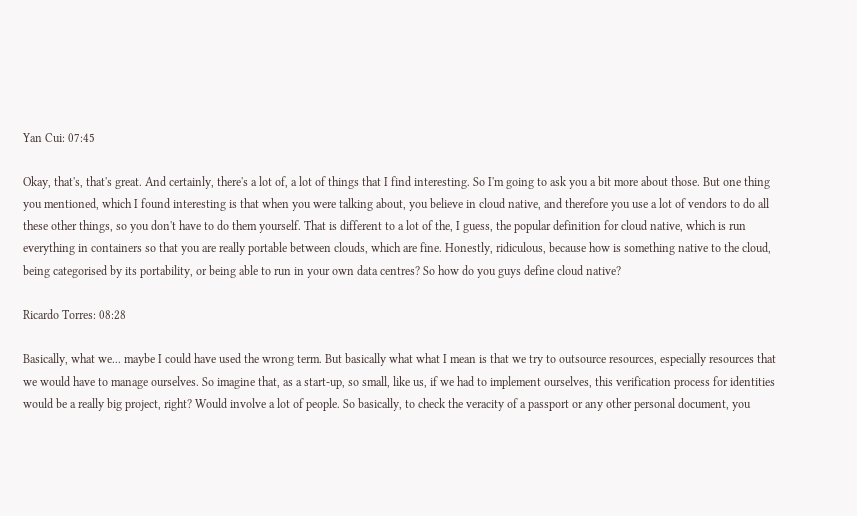Yan Cui: 07:45

Okay, that's, that's great. And certainly, there's a lot of, a lot of things that I find interesting. So I'm going to ask you a bit more about those. But one thing you mentioned, which I found interesting is that when you were talking about, you believe in cloud native, and therefore you use a lot of vendors to do all these other things, so you don't have to do them yourself. That is different to a lot of the, I guess, the popular definition for cloud native, which is run everything in containers so that you are really portable between clouds, which are fine. Honestly, ridiculous, because how is something native to the cloud, being categorised by its portability, or being able to run in your own data centres? So how do you guys define cloud native?

Ricardo Torres: 08:28

Basically, what we... maybe I could have used the wrong term. But basically what what I mean is that we try to outsource resources, especially resources that we would have to manage ourselves. So imagine that, as a start-up, so small, like us, if we had to implement ourselves, this verification process for identities would be a really big project, right? Would involve a lot of people. So basically, to check the veracity of a passport or any other personal document, you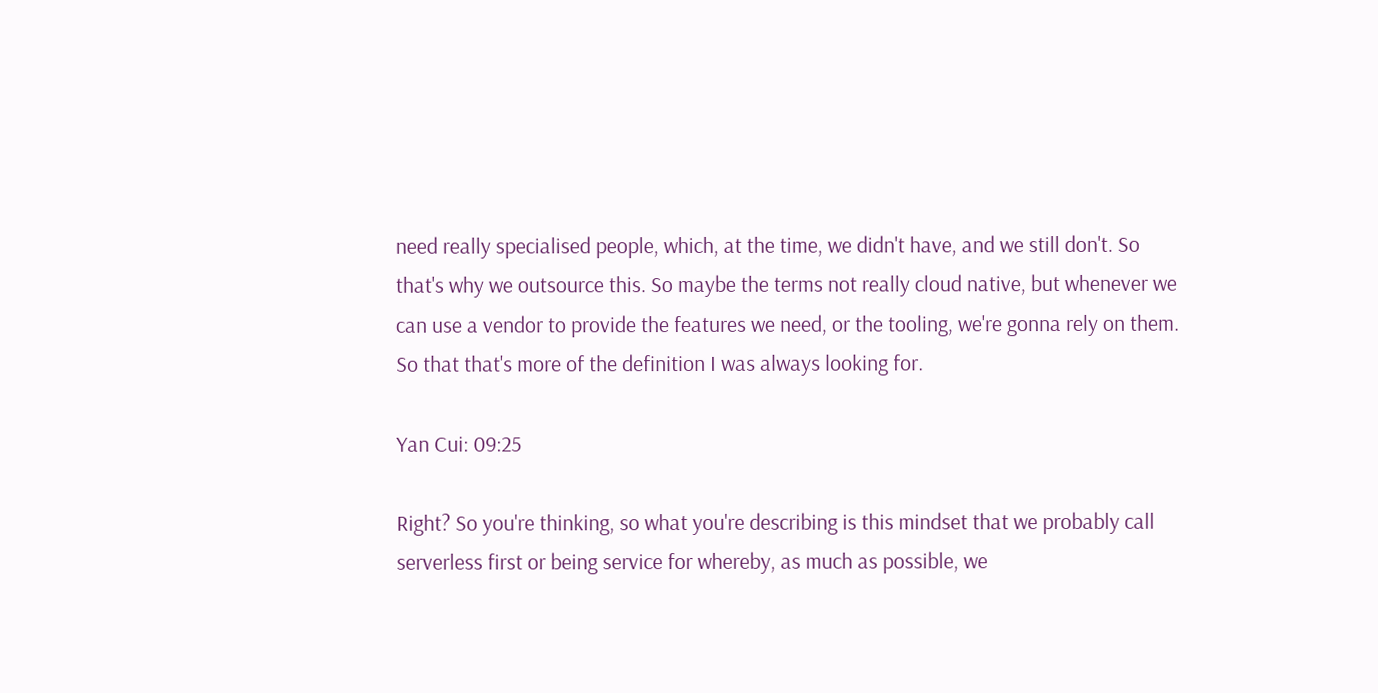need really specialised people, which, at the time, we didn't have, and we still don't. So that's why we outsource this. So maybe the terms not really cloud native, but whenever we can use a vendor to provide the features we need, or the tooling, we're gonna rely on them. So that that's more of the definition I was always looking for.

Yan Cui: 09:25

Right? So you're thinking, so what you're describing is this mindset that we probably call serverless first or being service for whereby, as much as possible, we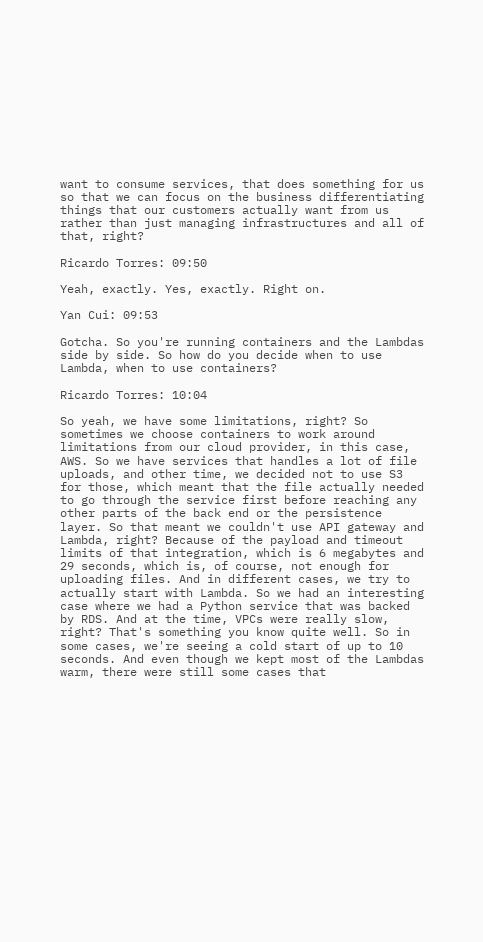want to consume services, that does something for us so that we can focus on the business differentiating things that our customers actually want from us rather than just managing infrastructures and all of that, right?

Ricardo Torres: 09:50

Yeah, exactly. Yes, exactly. Right on.

Yan Cui: 09:53

Gotcha. So you're running containers and the Lambdas side by side. So how do you decide when to use Lambda, when to use containers?

Ricardo Torres: 10:04

So yeah, we have some limitations, right? So sometimes we choose containers to work around limitations from our cloud provider, in this case, AWS. So we have services that handles a lot of file uploads, and other time, we decided not to use S3 for those, which meant that the file actually needed to go through the service first before reaching any other parts of the back end or the persistence layer. So that meant we couldn't use API gateway and Lambda, right? Because of the payload and timeout limits of that integration, which is 6 megabytes and 29 seconds, which is, of course, not enough for uploading files. And in different cases, we try to actually start with Lambda. So we had an interesting case where we had a Python service that was backed by RDS. And at the time, VPCs were really slow, right? That's something you know quite well. So in some cases, we're seeing a cold start of up to 10 seconds. And even though we kept most of the Lambdas warm, there were still some cases that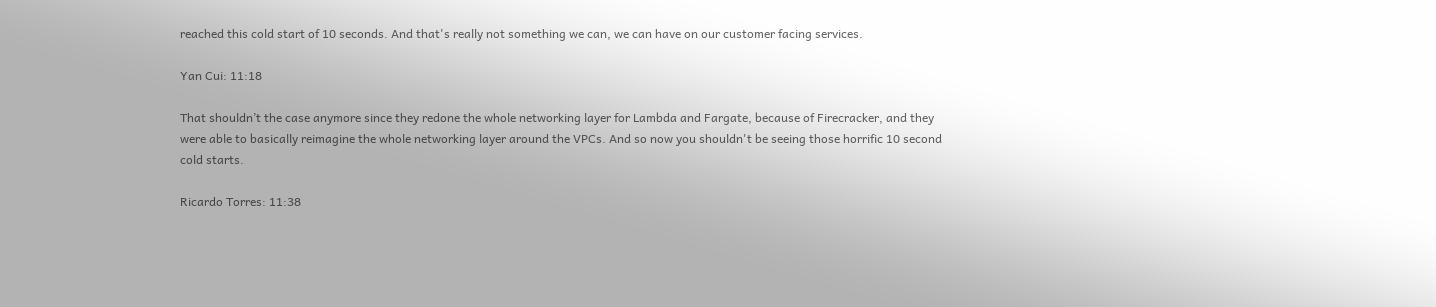reached this cold start of 10 seconds. And that's really not something we can, we can have on our customer facing services.

Yan Cui: 11:18

That shouldn’t the case anymore since they redone the whole networking layer for Lambda and Fargate, because of Firecracker, and they were able to basically reimagine the whole networking layer around the VPCs. And so now you shouldn't be seeing those horrific 10 second cold starts.

Ricardo Torres: 11:38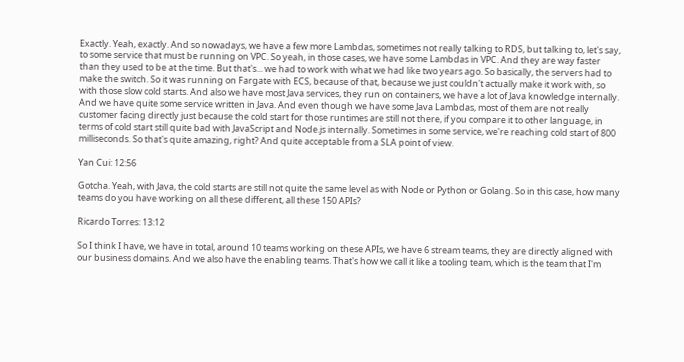Exactly. Yeah, exactly. And so nowadays, we have a few more Lambdas, sometimes not really talking to RDS, but talking to, let's say, to some service that must be running on VPC. So yeah, in those cases, we have some Lambdas in VPC. And they are way faster than they used to be at the time. But that's... we had to work with what we had like two years ago. So basically, the servers had to make the switch. So it was running on Fargate with ECS, because of that, because we just couldn't actually make it work with, so with those slow cold starts. And also we have most Java services, they run on containers, we have a lot of Java knowledge internally. And we have quite some service written in Java. And even though we have some Java Lambdas, most of them are not really customer facing directly just because the cold start for those runtimes are still not there, if you compare it to other language, in terms of cold start still quite bad with JavaScript and Node.js internally. Sometimes in some service, we're reaching cold start of 800 milliseconds. So that's quite amazing, right? And quite acceptable from a SLA point of view.

Yan Cui: 12:56

Gotcha. Yeah, with Java, the cold starts are still not quite the same level as with Node or Python or Golang. So in this case, how many teams do you have working on all these different, all these 150 APIs?

Ricardo Torres: 13:12

So I think I have, we have in total, around 10 teams working on these APIs, we have 6 stream teams, they are directly aligned with our business domains. And we also have the enabling teams. That's how we call it like a tooling team, which is the team that I'm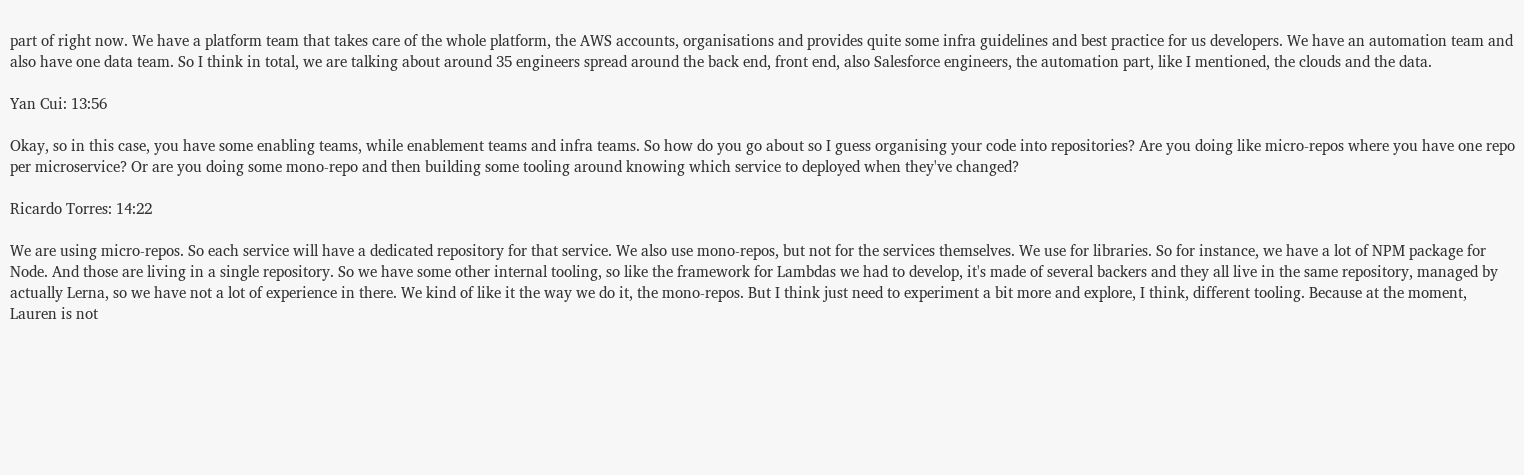part of right now. We have a platform team that takes care of the whole platform, the AWS accounts, organisations and provides quite some infra guidelines and best practice for us developers. We have an automation team and also have one data team. So I think in total, we are talking about around 35 engineers spread around the back end, front end, also Salesforce engineers, the automation part, like I mentioned, the clouds and the data.

Yan Cui: 13:56

Okay, so in this case, you have some enabling teams, while enablement teams and infra teams. So how do you go about so I guess organising your code into repositories? Are you doing like micro-repos where you have one repo per microservice? Or are you doing some mono-repo and then building some tooling around knowing which service to deployed when they've changed?

Ricardo Torres: 14:22

We are using micro-repos. So each service will have a dedicated repository for that service. We also use mono-repos, but not for the services themselves. We use for libraries. So for instance, we have a lot of NPM package for Node. And those are living in a single repository. So we have some other internal tooling, so like the framework for Lambdas we had to develop, it's made of several backers and they all live in the same repository, managed by actually Lerna, so we have not a lot of experience in there. We kind of like it the way we do it, the mono-repos. But I think just need to experiment a bit more and explore, I think, different tooling. Because at the moment, Lauren is not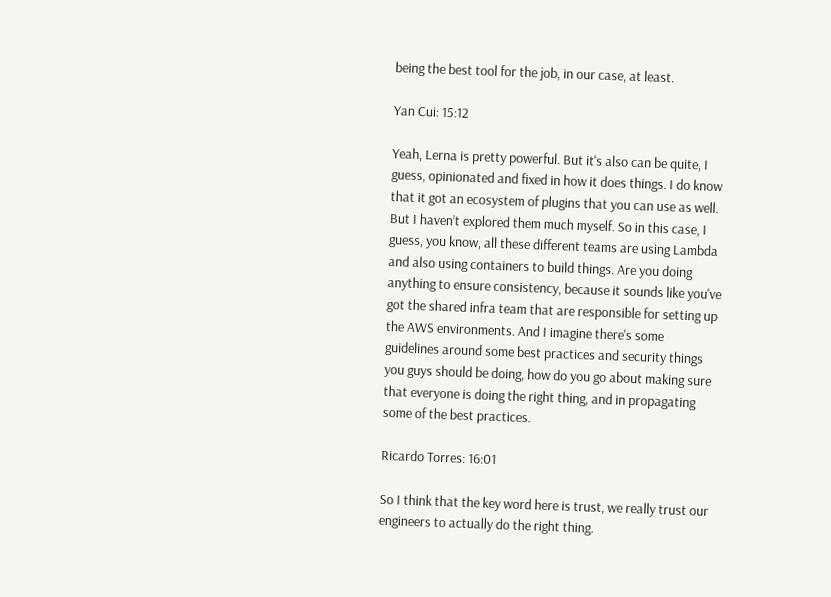being the best tool for the job, in our case, at least.

Yan Cui: 15:12

Yeah, Lerna is pretty powerful. But it's also can be quite, I guess, opinionated and fixed in how it does things. I do know that it got an ecosystem of plugins that you can use as well. But I haven’t explored them much myself. So in this case, I guess, you know, all these different teams are using Lambda and also using containers to build things. Are you doing anything to ensure consistency, because it sounds like you've got the shared infra team that are responsible for setting up the AWS environments. And I imagine there's some guidelines around some best practices and security things you guys should be doing, how do you go about making sure that everyone is doing the right thing, and in propagating some of the best practices.

Ricardo Torres: 16:01

So I think that the key word here is trust, we really trust our engineers to actually do the right thing.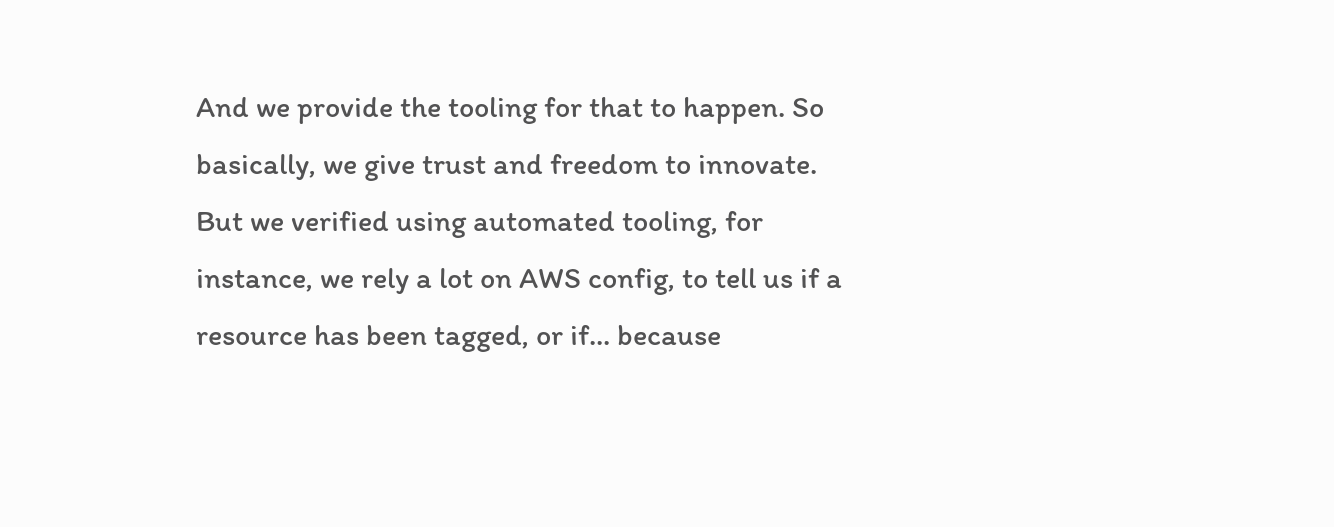And we provide the tooling for that to happen. So basically, we give trust and freedom to innovate. But we verified using automated tooling, for instance, we rely a lot on AWS config, to tell us if a resource has been tagged, or if... because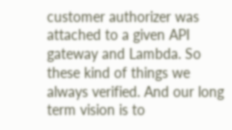customer authorizer was attached to a given API gateway and Lambda. So these kind of things we always verified. And our long term vision is to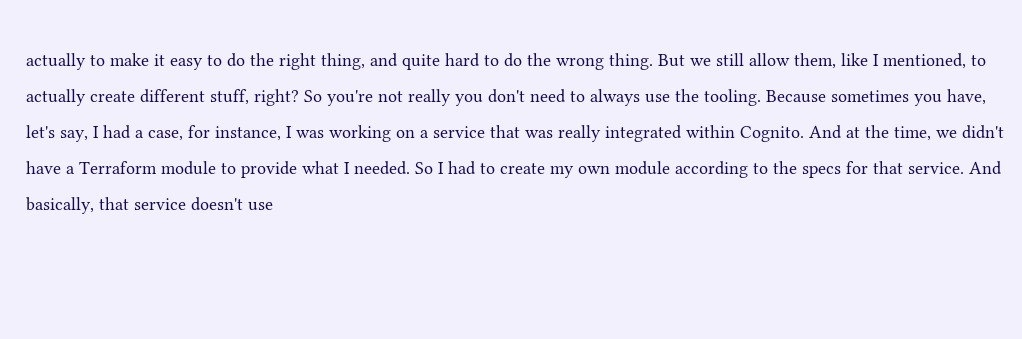actually to make it easy to do the right thing, and quite hard to do the wrong thing. But we still allow them, like I mentioned, to actually create different stuff, right? So you're not really you don't need to always use the tooling. Because sometimes you have, let's say, I had a case, for instance, I was working on a service that was really integrated within Cognito. And at the time, we didn't have a Terraform module to provide what I needed. So I had to create my own module according to the specs for that service. And basically, that service doesn't use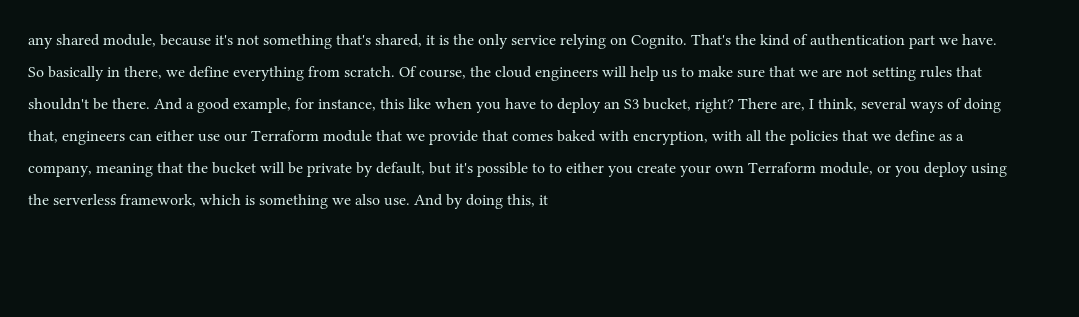any shared module, because it's not something that's shared, it is the only service relying on Cognito. That's the kind of authentication part we have. So basically in there, we define everything from scratch. Of course, the cloud engineers will help us to make sure that we are not setting rules that shouldn't be there. And a good example, for instance, this like when you have to deploy an S3 bucket, right? There are, I think, several ways of doing that, engineers can either use our Terraform module that we provide that comes baked with encryption, with all the policies that we define as a company, meaning that the bucket will be private by default, but it's possible to to either you create your own Terraform module, or you deploy using the serverless framework, which is something we also use. And by doing this, it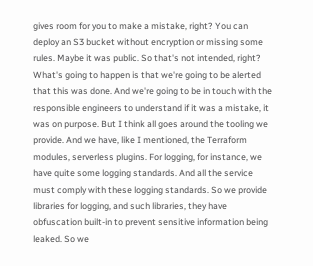gives room for you to make a mistake, right? You can deploy an S3 bucket without encryption or missing some rules. Maybe it was public. So that's not intended, right? What's going to happen is that we're going to be alerted that this was done. And we're going to be in touch with the responsible engineers to understand if it was a mistake, it was on purpose. But I think all goes around the tooling we provide. And we have, like I mentioned, the Terraform modules, serverless plugins. For logging, for instance, we have quite some logging standards. And all the service must comply with these logging standards. So we provide libraries for logging, and such libraries, they have obfuscation built-in to prevent sensitive information being leaked. So we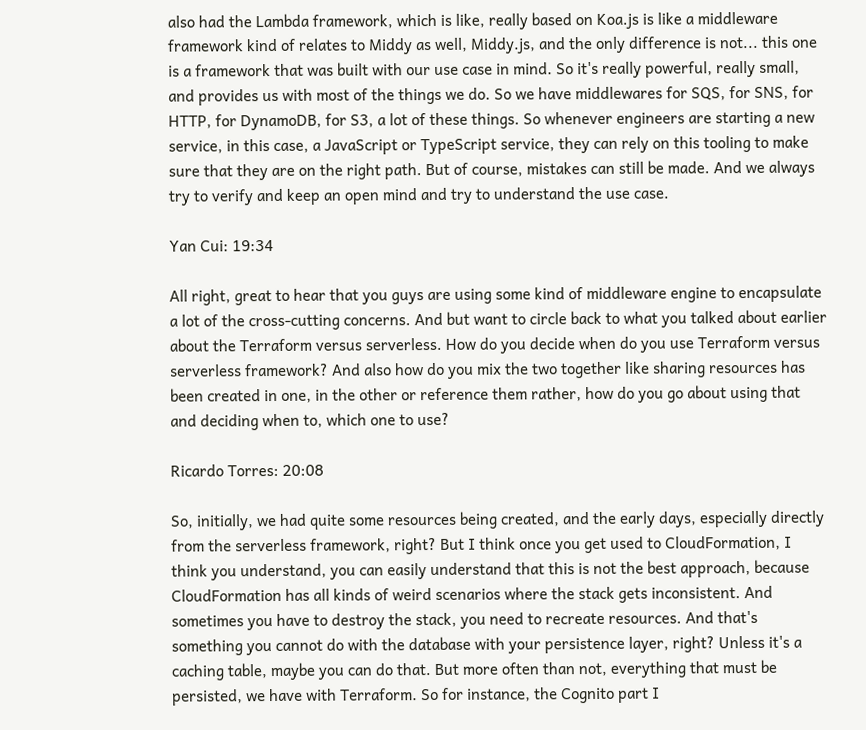also had the Lambda framework, which is like, really based on Koa.js is like a middleware framework kind of relates to Middy as well, Middy.js, and the only difference is not... this one is a framework that was built with our use case in mind. So it's really powerful, really small, and provides us with most of the things we do. So we have middlewares for SQS, for SNS, for HTTP, for DynamoDB, for S3, a lot of these things. So whenever engineers are starting a new service, in this case, a JavaScript or TypeScript service, they can rely on this tooling to make sure that they are on the right path. But of course, mistakes can still be made. And we always try to verify and keep an open mind and try to understand the use case.

Yan Cui: 19:34

All right, great to hear that you guys are using some kind of middleware engine to encapsulate a lot of the cross-cutting concerns. And but want to circle back to what you talked about earlier about the Terraform versus serverless. How do you decide when do you use Terraform versus serverless framework? And also how do you mix the two together like sharing resources has been created in one, in the other or reference them rather, how do you go about using that and deciding when to, which one to use?

Ricardo Torres: 20:08

So, initially, we had quite some resources being created, and the early days, especially directly from the serverless framework, right? But I think once you get used to CloudFormation, I think you understand, you can easily understand that this is not the best approach, because CloudFormation has all kinds of weird scenarios where the stack gets inconsistent. And sometimes you have to destroy the stack, you need to recreate resources. And that's something you cannot do with the database with your persistence layer, right? Unless it's a caching table, maybe you can do that. But more often than not, everything that must be persisted, we have with Terraform. So for instance, the Cognito part I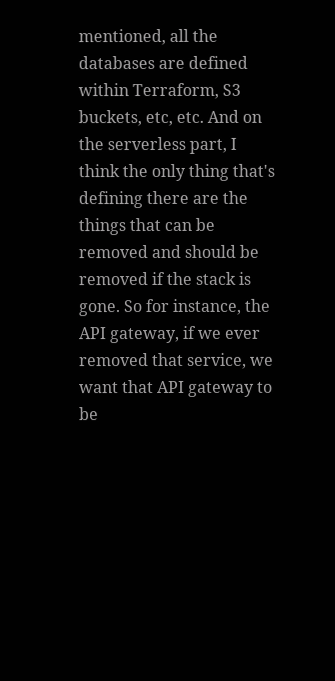mentioned, all the databases are defined within Terraform, S3 buckets, etc, etc. And on the serverless part, I think the only thing that's defining there are the things that can be removed and should be removed if the stack is gone. So for instance, the API gateway, if we ever removed that service, we want that API gateway to be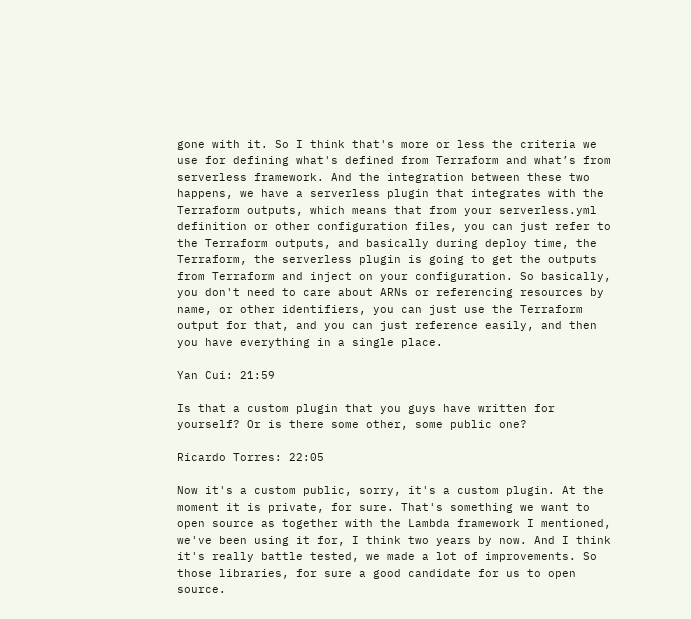gone with it. So I think that's more or less the criteria we use for defining what's defined from Terraform and what’s from serverless framework. And the integration between these two happens, we have a serverless plugin that integrates with the Terraform outputs, which means that from your serverless.yml definition or other configuration files, you can just refer to the Terraform outputs, and basically during deploy time, the Terraform, the serverless plugin is going to get the outputs from Terraform and inject on your configuration. So basically, you don't need to care about ARNs or referencing resources by name, or other identifiers, you can just use the Terraform output for that, and you can just reference easily, and then you have everything in a single place.

Yan Cui: 21:59

Is that a custom plugin that you guys have written for yourself? Or is there some other, some public one?

Ricardo Torres: 22:05

Now it's a custom public, sorry, it's a custom plugin. At the moment it is private, for sure. That's something we want to open source as together with the Lambda framework I mentioned, we've been using it for, I think two years by now. And I think it's really battle tested, we made a lot of improvements. So those libraries, for sure a good candidate for us to open source.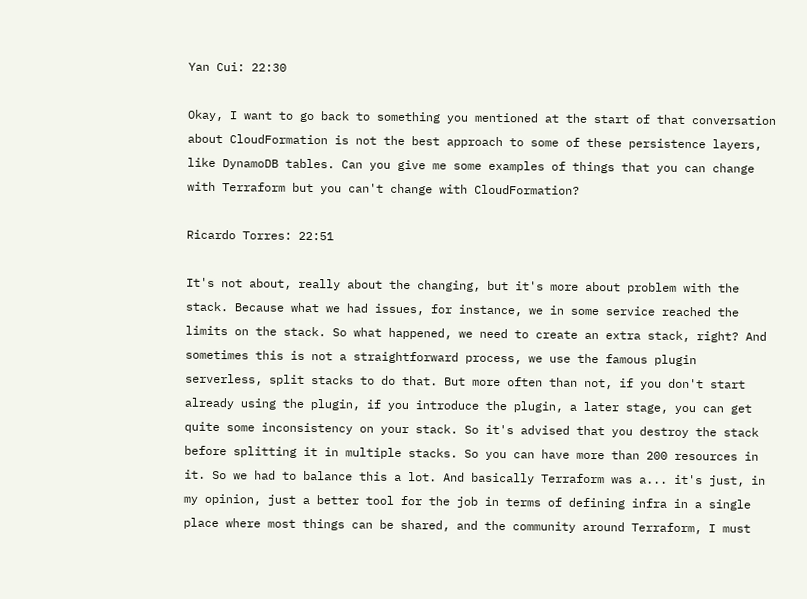Yan Cui: 22:30

Okay, I want to go back to something you mentioned at the start of that conversation about CloudFormation is not the best approach to some of these persistence layers, like DynamoDB tables. Can you give me some examples of things that you can change with Terraform but you can't change with CloudFormation?

Ricardo Torres: 22:51

It's not about, really about the changing, but it's more about problem with the stack. Because what we had issues, for instance, we in some service reached the limits on the stack. So what happened, we need to create an extra stack, right? And sometimes this is not a straightforward process, we use the famous plugin serverless, split stacks to do that. But more often than not, if you don't start already using the plugin, if you introduce the plugin, a later stage, you can get quite some inconsistency on your stack. So it's advised that you destroy the stack before splitting it in multiple stacks. So you can have more than 200 resources in it. So we had to balance this a lot. And basically Terraform was a... it's just, in my opinion, just a better tool for the job in terms of defining infra in a single place where most things can be shared, and the community around Terraform, I must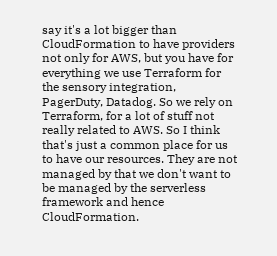say it's a lot bigger than CloudFormation to have providers not only for AWS, but you have for everything we use Terraform for the sensory integration, PagerDuty, Datadog. So we rely on Terraform, for a lot of stuff not really related to AWS. So I think that's just a common place for us to have our resources. They are not managed by that we don't want to be managed by the serverless framework and hence CloudFormation.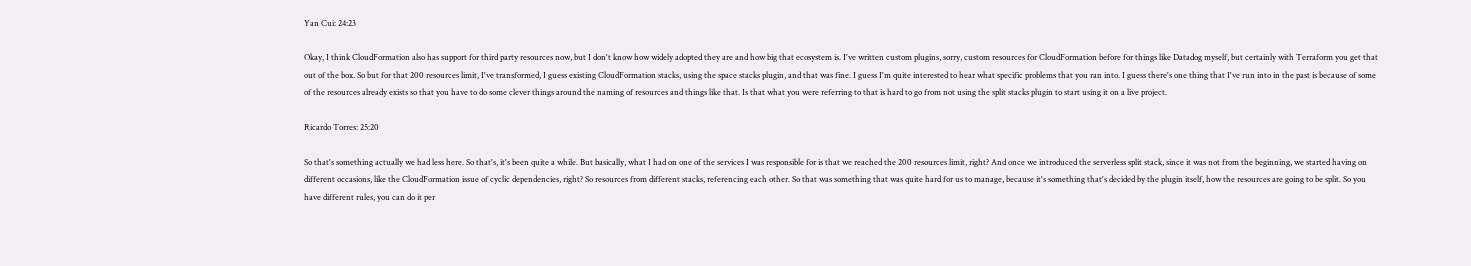Yan Cui: 24:23

Okay, I think CloudFormation also has support for third party resources now, but I don't know how widely adopted they are and how big that ecosystem is. I've written custom plugins, sorry, custom resources for CloudFormation before for things like Datadog myself, but certainly with Terraform you get that out of the box. So but for that 200 resources limit, I've transformed, I guess existing CloudFormation stacks, using the space stacks plugin, and that was fine. I guess I'm quite interested to hear what specific problems that you ran into. I guess there's one thing that I've run into in the past is because of some of the resources already exists so that you have to do some clever things around the naming of resources and things like that. Is that what you were referring to that is hard to go from not using the split stacks plugin to start using it on a live project.

Ricardo Torres: 25:20

So that's something actually we had less here. So that's, it's been quite a while. But basically, what I had on one of the services I was responsible for is that we reached the 200 resources limit, right? And once we introduced the serverless split stack, since it was not from the beginning, we started having on different occasions, like the CloudFormation issue of cyclic dependencies, right? So resources from different stacks, referencing each other. So that was something that was quite hard for us to manage, because it's something that's decided by the plugin itself, how the resources are going to be split. So you have different rules, you can do it per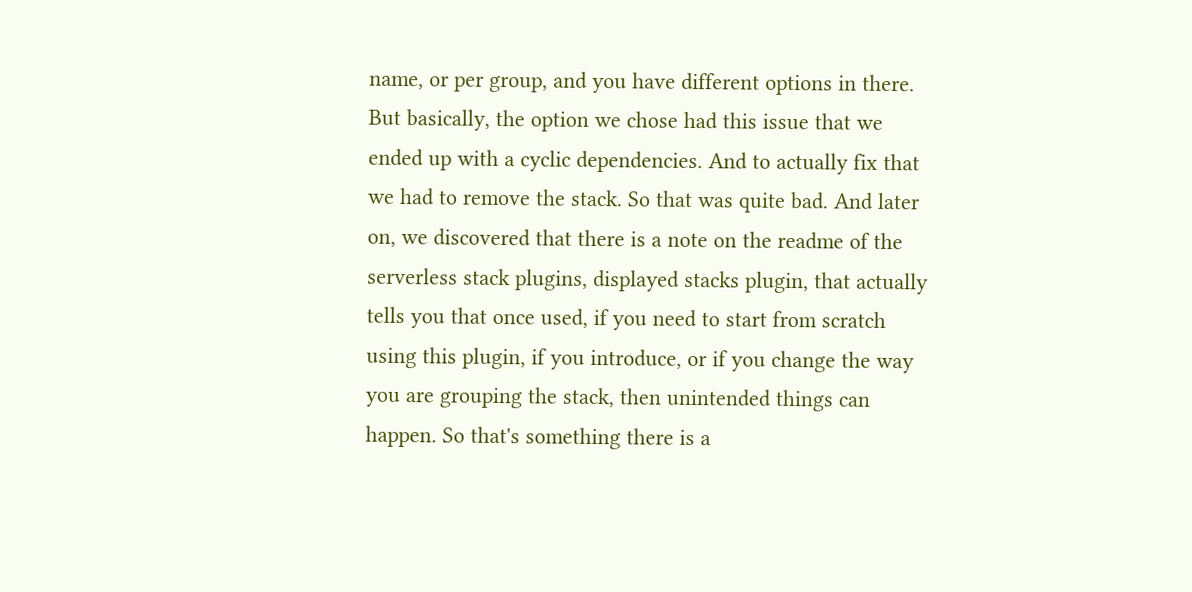name, or per group, and you have different options in there. But basically, the option we chose had this issue that we ended up with a cyclic dependencies. And to actually fix that we had to remove the stack. So that was quite bad. And later on, we discovered that there is a note on the readme of the serverless stack plugins, displayed stacks plugin, that actually tells you that once used, if you need to start from scratch using this plugin, if you introduce, or if you change the way you are grouping the stack, then unintended things can happen. So that's something there is a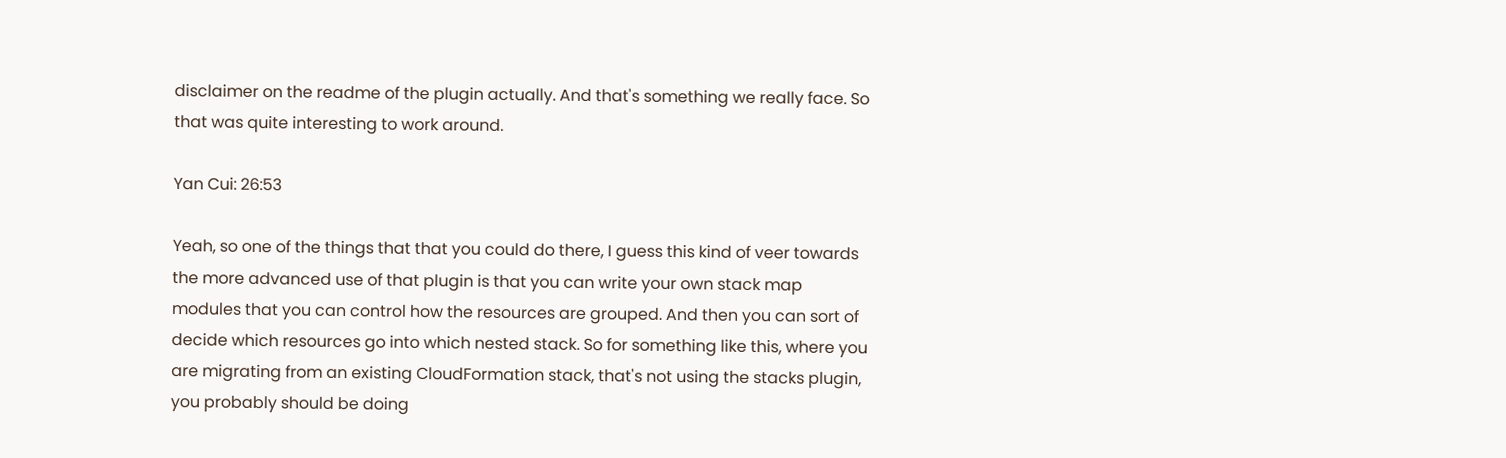disclaimer on the readme of the plugin actually. And that's something we really face. So that was quite interesting to work around.

Yan Cui: 26:53

Yeah, so one of the things that that you could do there, I guess this kind of veer towards the more advanced use of that plugin is that you can write your own stack map modules that you can control how the resources are grouped. And then you can sort of decide which resources go into which nested stack. So for something like this, where you are migrating from an existing CloudFormation stack, that's not using the stacks plugin, you probably should be doing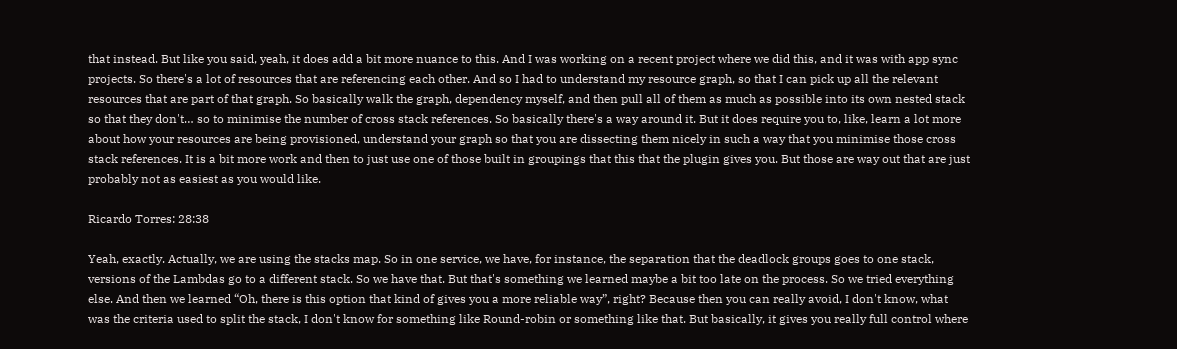that instead. But like you said, yeah, it does add a bit more nuance to this. And I was working on a recent project where we did this, and it was with app sync projects. So there's a lot of resources that are referencing each other. And so I had to understand my resource graph, so that I can pick up all the relevant resources that are part of that graph. So basically walk the graph, dependency myself, and then pull all of them as much as possible into its own nested stack so that they don't… so to minimise the number of cross stack references. So basically there's a way around it. But it does require you to, like, learn a lot more about how your resources are being provisioned, understand your graph so that you are dissecting them nicely in such a way that you minimise those cross stack references. It is a bit more work and then to just use one of those built in groupings that this that the plugin gives you. But those are way out that are just probably not as easiest as you would like.

Ricardo Torres: 28:38

Yeah, exactly. Actually, we are using the stacks map. So in one service, we have, for instance, the separation that the deadlock groups goes to one stack, versions of the Lambdas go to a different stack. So we have that. But that's something we learned maybe a bit too late on the process. So we tried everything else. And then we learned “Oh, there is this option that kind of gives you a more reliable way”, right? Because then you can really avoid, I don't know, what was the criteria used to split the stack, I don't know for something like Round-robin or something like that. But basically, it gives you really full control where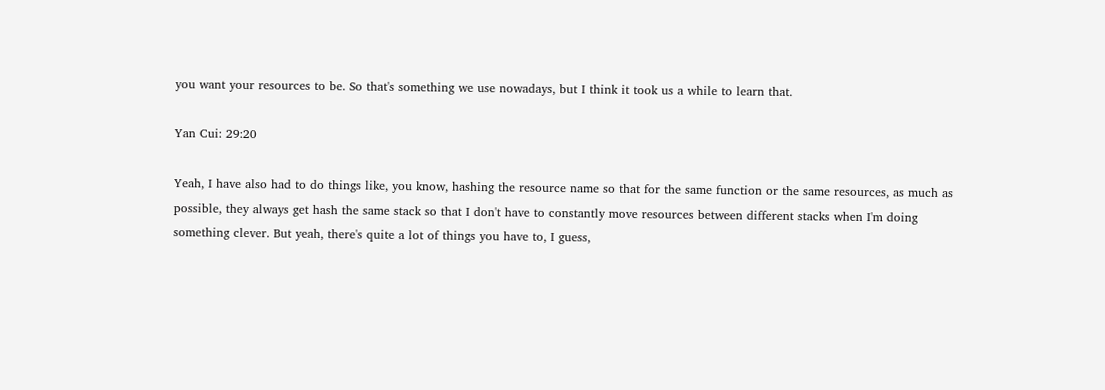you want your resources to be. So that's something we use nowadays, but I think it took us a while to learn that.

Yan Cui: 29:20

Yeah, I have also had to do things like, you know, hashing the resource name so that for the same function or the same resources, as much as possible, they always get hash the same stack so that I don't have to constantly move resources between different stacks when I'm doing something clever. But yeah, there's quite a lot of things you have to, I guess,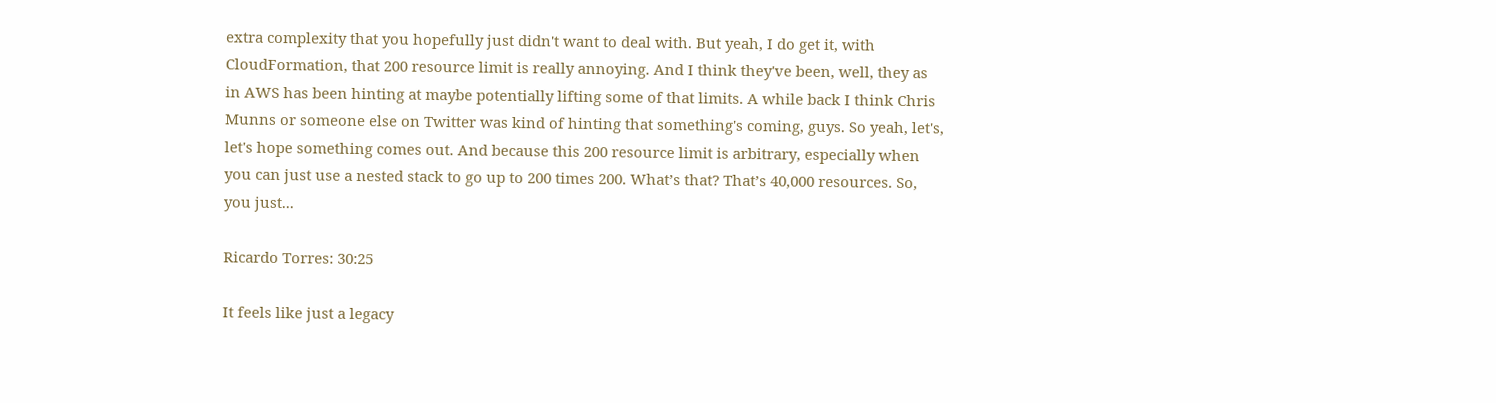extra complexity that you hopefully just didn't want to deal with. But yeah, I do get it, with CloudFormation, that 200 resource limit is really annoying. And I think they've been, well, they as in AWS has been hinting at maybe potentially lifting some of that limits. A while back I think Chris Munns or someone else on Twitter was kind of hinting that something's coming, guys. So yeah, let's, let's hope something comes out. And because this 200 resource limit is arbitrary, especially when you can just use a nested stack to go up to 200 times 200. What’s that? That’s 40,000 resources. So, you just...

Ricardo Torres: 30:25

It feels like just a legacy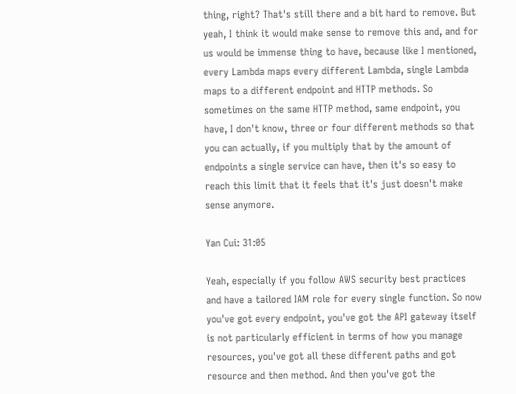thing, right? That's still there and a bit hard to remove. But yeah, I think it would make sense to remove this and, and for us would be immense thing to have, because like I mentioned, every Lambda maps every different Lambda, single Lambda maps to a different endpoint and HTTP methods. So sometimes on the same HTTP method, same endpoint, you have, I don't know, three or four different methods so that you can actually, if you multiply that by the amount of endpoints a single service can have, then it's so easy to reach this limit that it feels that it's just doesn't make sense anymore.

Yan Cui: 31:05

Yeah, especially if you follow AWS security best practices and have a tailored IAM role for every single function. So now you've got every endpoint, you've got the API gateway itself is not particularly efficient in terms of how you manage resources, you've got all these different paths and got resource and then method. And then you've got the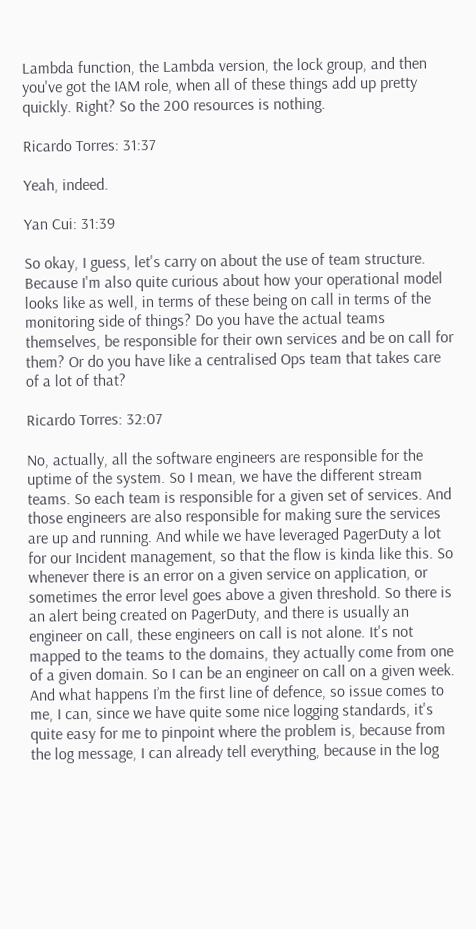Lambda function, the Lambda version, the lock group, and then you've got the IAM role, when all of these things add up pretty quickly. Right? So the 200 resources is nothing.

Ricardo Torres: 31:37

Yeah, indeed.

Yan Cui: 31:39

So okay, I guess, let's carry on about the use of team structure. Because I'm also quite curious about how your operational model looks like as well, in terms of these being on call in terms of the monitoring side of things? Do you have the actual teams themselves, be responsible for their own services and be on call for them? Or do you have like a centralised Ops team that takes care of a lot of that?

Ricardo Torres: 32:07

No, actually, all the software engineers are responsible for the uptime of the system. So I mean, we have the different stream teams. So each team is responsible for a given set of services. And those engineers are also responsible for making sure the services are up and running. And while we have leveraged PagerDuty a lot for our Incident management, so that the flow is kinda like this. So whenever there is an error on a given service on application, or sometimes the error level goes above a given threshold. So there is an alert being created on PagerDuty, and there is usually an engineer on call, these engineers on call is not alone. It's not mapped to the teams to the domains, they actually come from one of a given domain. So I can be an engineer on call on a given week. And what happens I’m the first line of defence, so issue comes to me, I can, since we have quite some nice logging standards, it's quite easy for me to pinpoint where the problem is, because from the log message, I can already tell everything, because in the log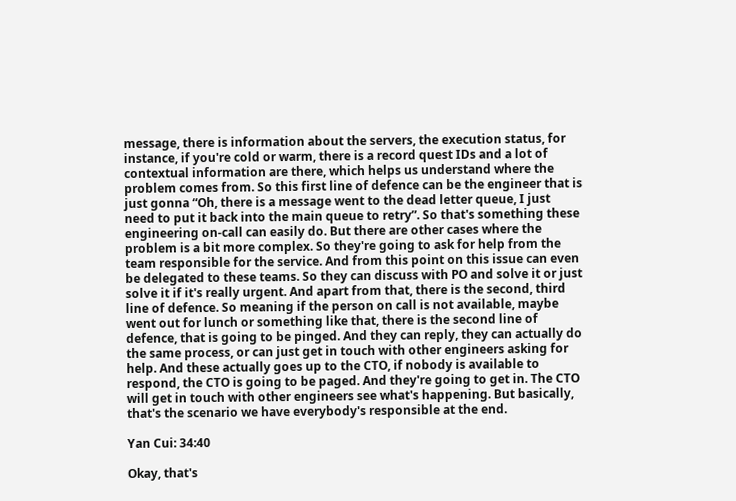message, there is information about the servers, the execution status, for instance, if you're cold or warm, there is a record quest IDs and a lot of contextual information are there, which helps us understand where the problem comes from. So this first line of defence can be the engineer that is just gonna “Oh, there is a message went to the dead letter queue, I just need to put it back into the main queue to retry”. So that's something these engineering on-call can easily do. But there are other cases where the problem is a bit more complex. So they're going to ask for help from the team responsible for the service. And from this point on this issue can even be delegated to these teams. So they can discuss with PO and solve it or just solve it if it's really urgent. And apart from that, there is the second, third line of defence. So meaning if the person on call is not available, maybe went out for lunch or something like that, there is the second line of defence, that is going to be pinged. And they can reply, they can actually do the same process, or can just get in touch with other engineers asking for help. And these actually goes up to the CTO, if nobody is available to respond, the CTO is going to be paged. And they're going to get in. The CTO will get in touch with other engineers see what's happening. But basically, that's the scenario we have everybody's responsible at the end.

Yan Cui: 34:40

Okay, that's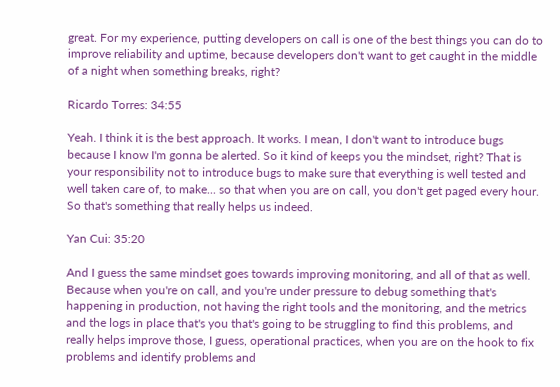great. For my experience, putting developers on call is one of the best things you can do to improve reliability and uptime, because developers don't want to get caught in the middle of a night when something breaks, right?

Ricardo Torres: 34:55

Yeah. I think it is the best approach. It works. I mean, I don't want to introduce bugs because I know I'm gonna be alerted. So it kind of keeps you the mindset, right? That is your responsibility not to introduce bugs to make sure that everything is well tested and well taken care of, to make... so that when you are on call, you don't get paged every hour. So that's something that really helps us indeed.

Yan Cui: 35:20

And I guess the same mindset goes towards improving monitoring, and all of that as well. Because when you're on call, and you're under pressure to debug something that's happening in production, not having the right tools and the monitoring, and the metrics and the logs in place that's you that's going to be struggling to find this problems, and really helps improve those, I guess, operational practices, when you are on the hook to fix problems and identify problems and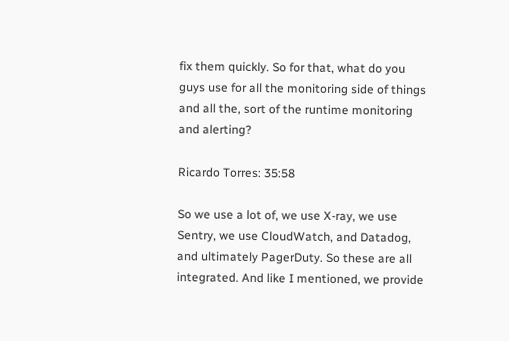fix them quickly. So for that, what do you guys use for all the monitoring side of things and all the, sort of the runtime monitoring and alerting?

Ricardo Torres: 35:58

So we use a lot of, we use X-ray, we use Sentry, we use CloudWatch, and Datadog, and ultimately PagerDuty. So these are all integrated. And like I mentioned, we provide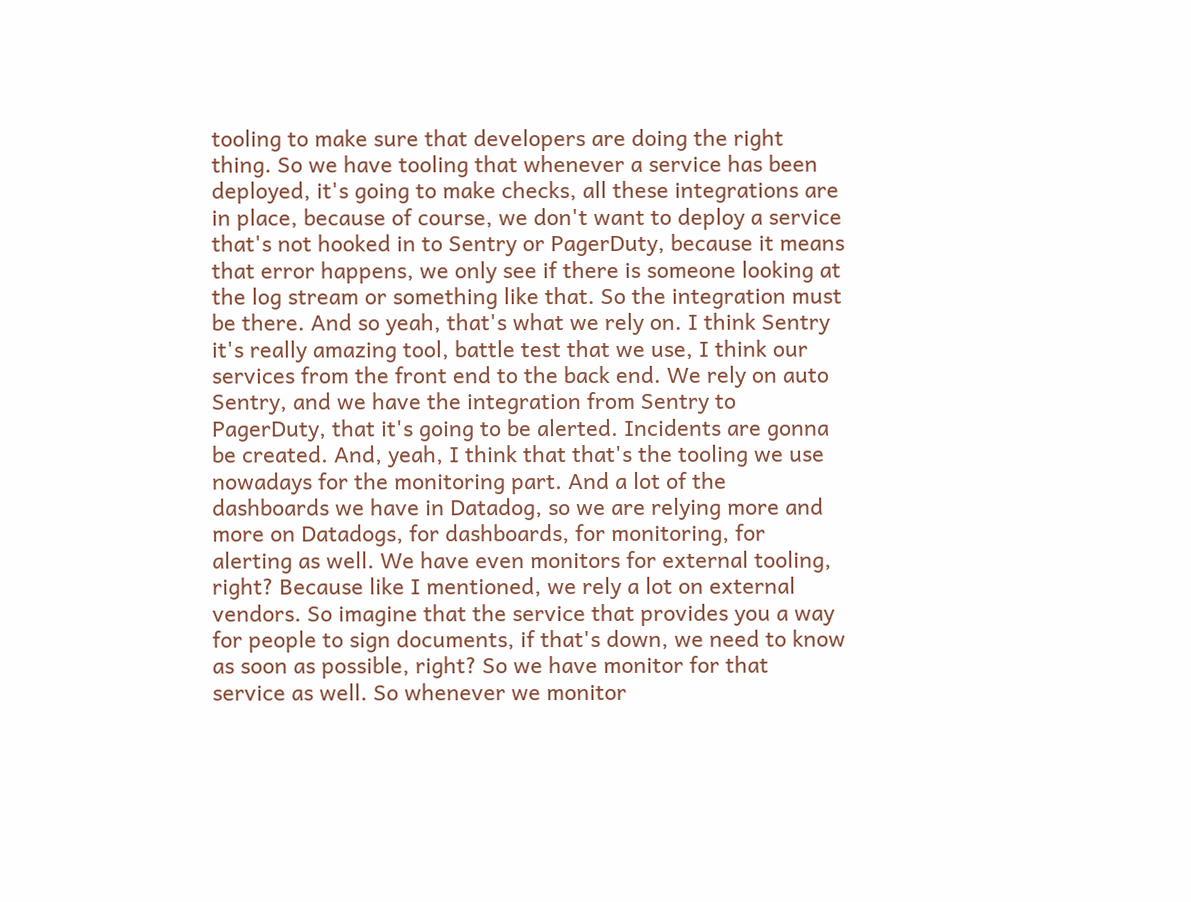tooling to make sure that developers are doing the right thing. So we have tooling that whenever a service has been deployed, it's going to make checks, all these integrations are in place, because of course, we don't want to deploy a service that's not hooked in to Sentry or PagerDuty, because it means that error happens, we only see if there is someone looking at the log stream or something like that. So the integration must be there. And so yeah, that's what we rely on. I think Sentry it's really amazing tool, battle test that we use, I think our services from the front end to the back end. We rely on auto Sentry, and we have the integration from Sentry to PagerDuty, that it's going to be alerted. Incidents are gonna be created. And, yeah, I think that that's the tooling we use nowadays for the monitoring part. And a lot of the dashboards we have in Datadog, so we are relying more and more on Datadogs, for dashboards, for monitoring, for alerting as well. We have even monitors for external tooling, right? Because like I mentioned, we rely a lot on external vendors. So imagine that the service that provides you a way for people to sign documents, if that's down, we need to know as soon as possible, right? So we have monitor for that service as well. So whenever we monitor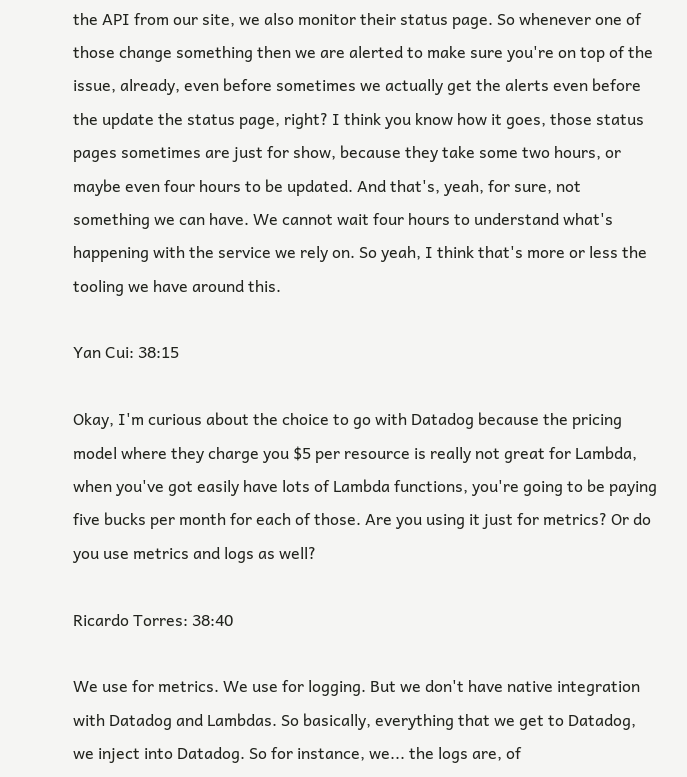the API from our site, we also monitor their status page. So whenever one of those change something then we are alerted to make sure you're on top of the issue, already, even before sometimes we actually get the alerts even before the update the status page, right? I think you know how it goes, those status pages sometimes are just for show, because they take some two hours, or maybe even four hours to be updated. And that's, yeah, for sure, not something we can have. We cannot wait four hours to understand what's happening with the service we rely on. So yeah, I think that's more or less the tooling we have around this.

Yan Cui: 38:15

Okay, I'm curious about the choice to go with Datadog because the pricing model where they charge you $5 per resource is really not great for Lambda, when you've got easily have lots of Lambda functions, you're going to be paying five bucks per month for each of those. Are you using it just for metrics? Or do you use metrics and logs as well?

Ricardo Torres: 38:40

We use for metrics. We use for logging. But we don't have native integration with Datadog and Lambdas. So basically, everything that we get to Datadog, we inject into Datadog. So for instance, we... the logs are, of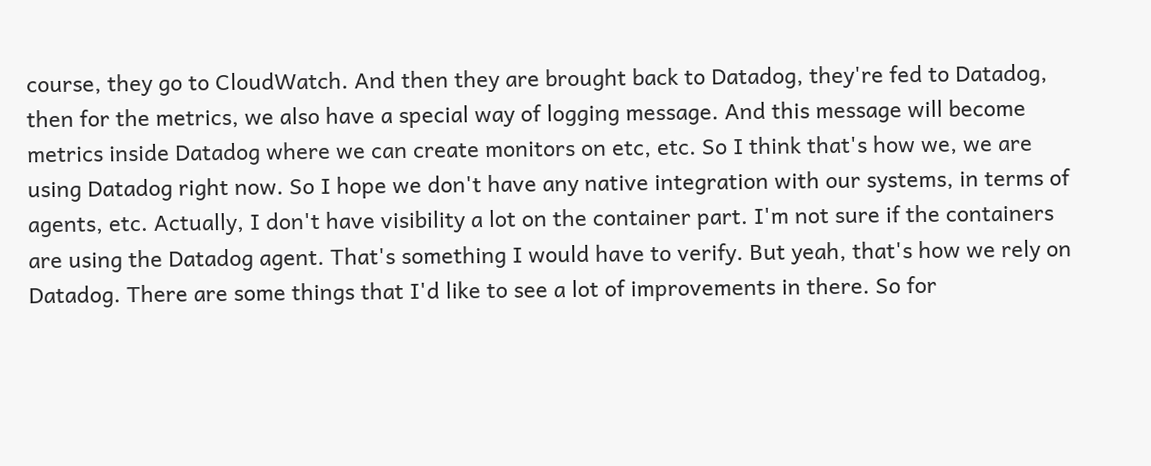course, they go to CloudWatch. And then they are brought back to Datadog, they're fed to Datadog, then for the metrics, we also have a special way of logging message. And this message will become metrics inside Datadog where we can create monitors on etc, etc. So I think that's how we, we are using Datadog right now. So I hope we don't have any native integration with our systems, in terms of agents, etc. Actually, I don't have visibility a lot on the container part. I'm not sure if the containers are using the Datadog agent. That's something I would have to verify. But yeah, that's how we rely on Datadog. There are some things that I'd like to see a lot of improvements in there. So for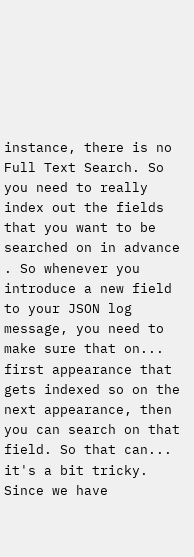instance, there is no Full Text Search. So you need to really index out the fields that you want to be searched on in advance . So whenever you introduce a new field to your JSON log message, you need to make sure that on... first appearance that gets indexed so on the next appearance, then you can search on that field. So that can... it's a bit tricky. Since we have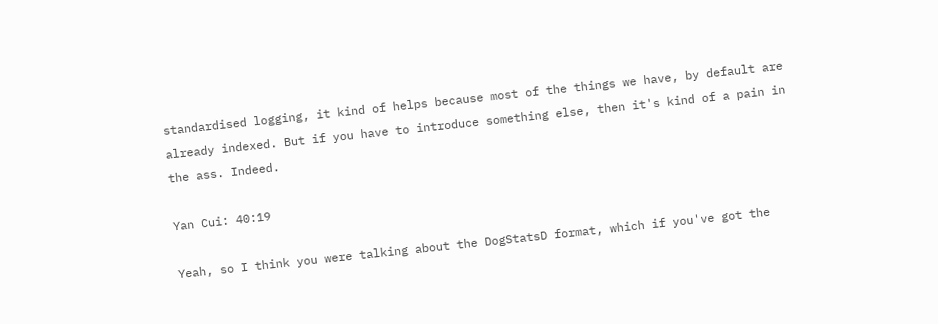standardised logging, it kind of helps because most of the things we have, by default are already indexed. But if you have to introduce something else, then it's kind of a pain in the ass. Indeed.

Yan Cui: 40:19

Yeah, so I think you were talking about the DogStatsD format, which if you've got the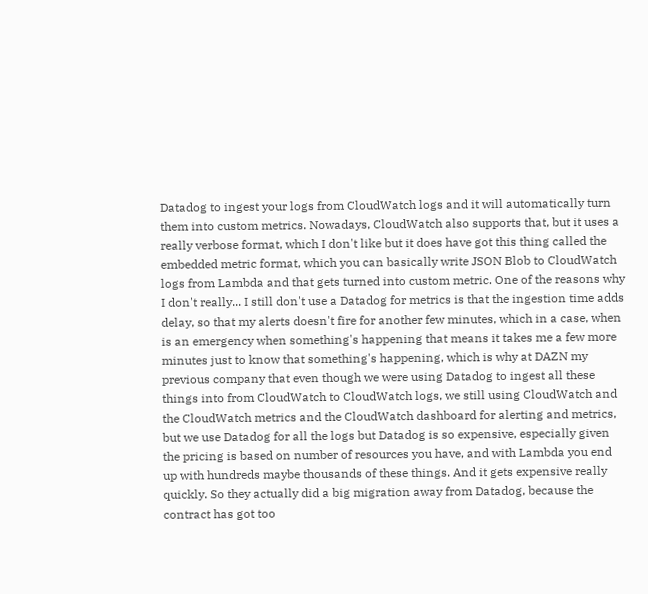Datadog to ingest your logs from CloudWatch logs and it will automatically turn them into custom metrics. Nowadays, CloudWatch also supports that, but it uses a really verbose format, which I don't like but it does have got this thing called the embedded metric format, which you can basically write JSON Blob to CloudWatch logs from Lambda and that gets turned into custom metric. One of the reasons why I don't really... I still don't use a Datadog for metrics is that the ingestion time adds delay, so that my alerts doesn't fire for another few minutes, which in a case, when is an emergency when something's happening that means it takes me a few more minutes just to know that something's happening, which is why at DAZN my previous company that even though we were using Datadog to ingest all these things into from CloudWatch to CloudWatch logs, we still using CloudWatch and the CloudWatch metrics and the CloudWatch dashboard for alerting and metrics, but we use Datadog for all the logs but Datadog is so expensive, especially given the pricing is based on number of resources you have, and with Lambda you end up with hundreds maybe thousands of these things. And it gets expensive really quickly. So they actually did a big migration away from Datadog, because the contract has got too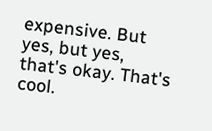expensive. But yes, but yes, that's okay. That's cool.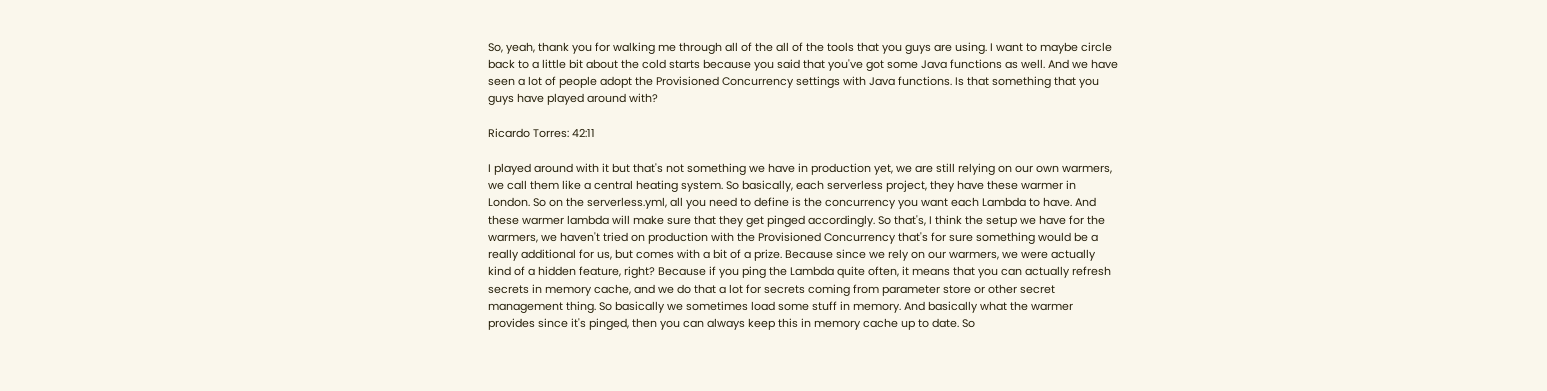So, yeah, thank you for walking me through all of the all of the tools that you guys are using. I want to maybe circle back to a little bit about the cold starts because you said that you've got some Java functions as well. And we have seen a lot of people adopt the Provisioned Concurrency settings with Java functions. Is that something that you guys have played around with?

Ricardo Torres: 42:11

I played around with it but that's not something we have in production yet, we are still relying on our own warmers, we call them like a central heating system. So basically, each serverless project, they have these warmer in London. So on the serverless.yml, all you need to define is the concurrency you want each Lambda to have. And these warmer lambda will make sure that they get pinged accordingly. So that's, I think the setup we have for the warmers, we haven't tried on production with the Provisioned Concurrency that's for sure something would be a really additional for us, but comes with a bit of a prize. Because since we rely on our warmers, we were actually kind of a hidden feature, right? Because if you ping the Lambda quite often, it means that you can actually refresh secrets in memory cache, and we do that a lot for secrets coming from parameter store or other secret management thing. So basically we sometimes load some stuff in memory. And basically what the warmer provides since it's pinged, then you can always keep this in memory cache up to date. So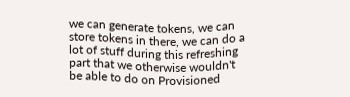we can generate tokens, we can store tokens in there, we can do a lot of stuff during this refreshing part that we otherwise wouldn't be able to do on Provisioned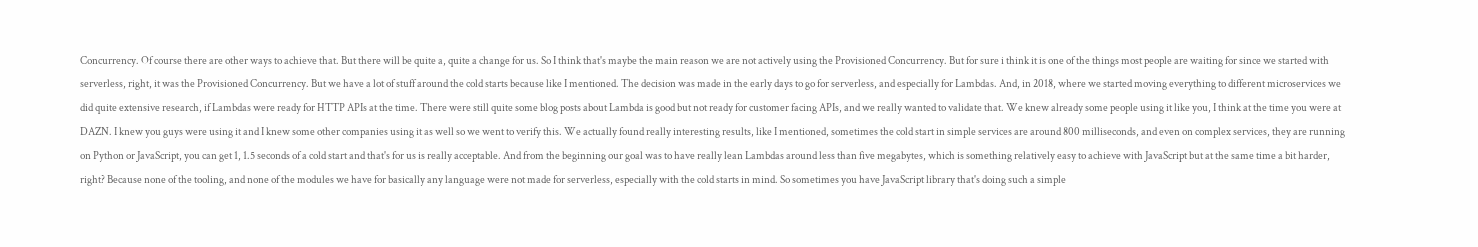Concurrency. Of course there are other ways to achieve that. But there will be quite a, quite a change for us. So I think that's maybe the main reason we are not actively using the Provisioned Concurrency. But for sure i think it is one of the things most people are waiting for since we started with serverless, right, it was the Provisioned Concurrency. But we have a lot of stuff around the cold starts because like I mentioned. The decision was made in the early days to go for serverless, and especially for Lambdas. And, in 2018, where we started moving everything to different microservices we did quite extensive research, if Lambdas were ready for HTTP APIs at the time. There were still quite some blog posts about Lambda is good but not ready for customer facing APIs, and we really wanted to validate that. We knew already some people using it like you, I think at the time you were at DAZN. I knew you guys were using it and I knew some other companies using it as well so we went to verify this. We actually found really interesting results, like I mentioned, sometimes the cold start in simple services are around 800 milliseconds, and even on complex services, they are running on Python or JavaScript, you can get 1, 1.5 seconds of a cold start and that's for us is really acceptable. And from the beginning our goal was to have really lean Lambdas around less than five megabytes, which is something relatively easy to achieve with JavaScript but at the same time a bit harder, right? Because none of the tooling, and none of the modules we have for basically any language were not made for serverless, especially with the cold starts in mind. So sometimes you have JavaScript library that's doing such a simple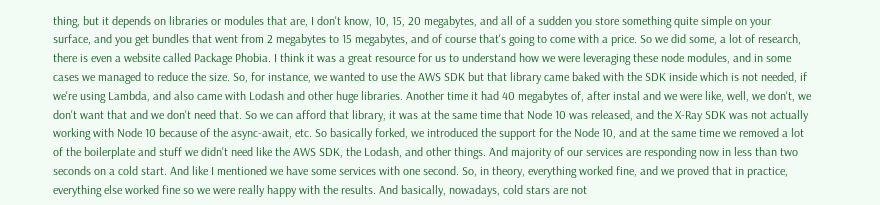thing, but it depends on libraries or modules that are, I don't know, 10, 15, 20 megabytes, and all of a sudden you store something quite simple on your surface, and you get bundles that went from 2 megabytes to 15 megabytes, and of course that's going to come with a price. So we did some, a lot of research, there is even a website called Package Phobia. I think it was a great resource for us to understand how we were leveraging these node modules, and in some cases we managed to reduce the size. So, for instance, we wanted to use the AWS SDK but that library came baked with the SDK inside which is not needed, if we're using Lambda, and also came with Lodash and other huge libraries. Another time it had 40 megabytes of, after instal and we were like, well, we don't, we don't want that and we don't need that. So we can afford that library, it was at the same time that Node 10 was released, and the X-Ray SDK was not actually working with Node 10 because of the async-await, etc. So basically forked, we introduced the support for the Node 10, and at the same time we removed a lot of the boilerplate and stuff we didn't need like the AWS SDK, the Lodash, and other things. And majority of our services are responding now in less than two seconds on a cold start. And like I mentioned we have some services with one second. So, in theory, everything worked fine, and we proved that in practice, everything else worked fine so we were really happy with the results. And basically, nowadays, cold stars are not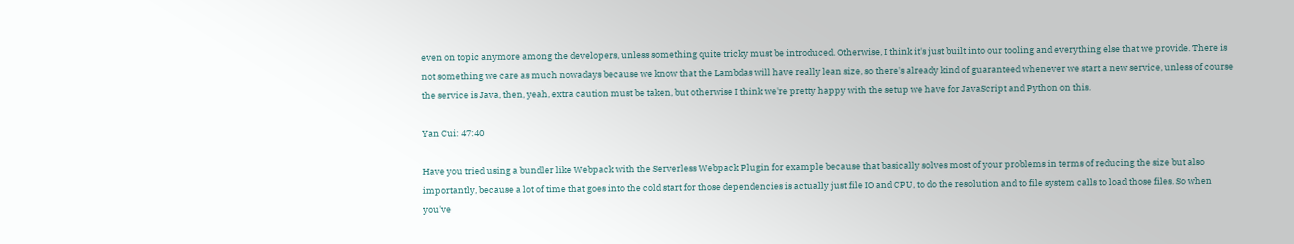even on topic anymore among the developers, unless something quite tricky must be introduced. Otherwise, I think it's just built into our tooling and everything else that we provide. There is not something we care as much nowadays because we know that the Lambdas will have really lean size, so there's already kind of guaranteed whenever we start a new service, unless of course the service is Java, then, yeah, extra caution must be taken, but otherwise I think we're pretty happy with the setup we have for JavaScript and Python on this.

Yan Cui: 47:40

Have you tried using a bundler like Webpack with the Serverless Webpack Plugin for example because that basically solves most of your problems in terms of reducing the size but also importantly, because a lot of time that goes into the cold start for those dependencies is actually just file IO and CPU, to do the resolution and to file system calls to load those files. So when you've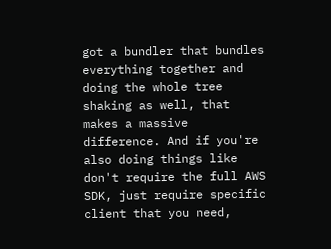got a bundler that bundles everything together and doing the whole tree shaking as well, that makes a massive difference. And if you're also doing things like don't require the full AWS SDK, just require specific client that you need,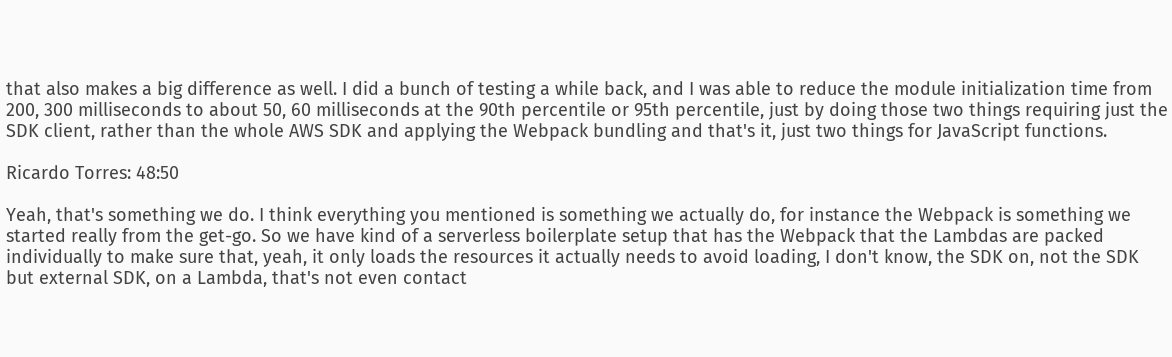that also makes a big difference as well. I did a bunch of testing a while back, and I was able to reduce the module initialization time from 200, 300 milliseconds to about 50, 60 milliseconds at the 90th percentile or 95th percentile, just by doing those two things requiring just the SDK client, rather than the whole AWS SDK and applying the Webpack bundling and that's it, just two things for JavaScript functions.

Ricardo Torres: 48:50

Yeah, that's something we do. I think everything you mentioned is something we actually do, for instance the Webpack is something we started really from the get-go. So we have kind of a serverless boilerplate setup that has the Webpack that the Lambdas are packed individually to make sure that, yeah, it only loads the resources it actually needs to avoid loading, I don't know, the SDK on, not the SDK but external SDK, on a Lambda, that's not even contact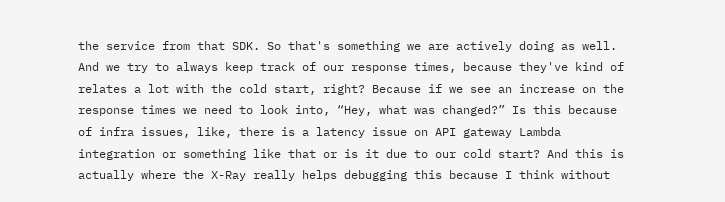the service from that SDK. So that's something we are actively doing as well. And we try to always keep track of our response times, because they've kind of relates a lot with the cold start, right? Because if we see an increase on the response times we need to look into, “Hey, what was changed?” Is this because of infra issues, like, there is a latency issue on API gateway Lambda integration or something like that or is it due to our cold start? And this is actually where the X-Ray really helps debugging this because I think without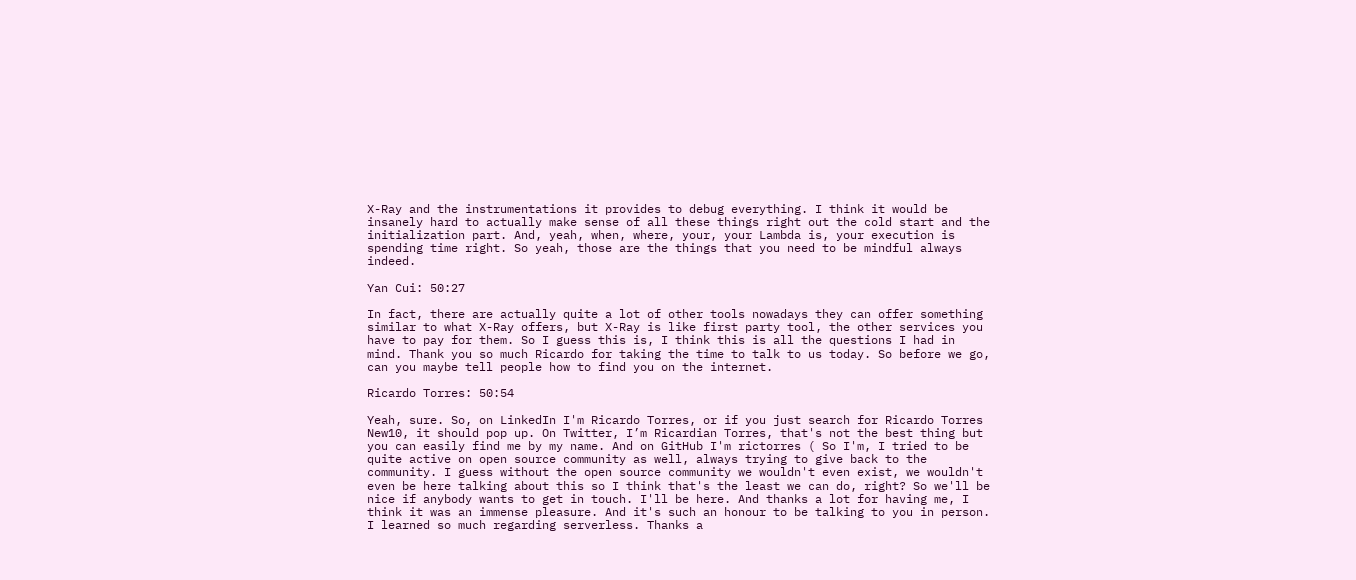X-Ray and the instrumentations it provides to debug everything. I think it would be insanely hard to actually make sense of all these things right out the cold start and the initialization part. And, yeah, when, where, your, your Lambda is, your execution is spending time right. So yeah, those are the things that you need to be mindful always indeed.

Yan Cui: 50:27

In fact, there are actually quite a lot of other tools nowadays they can offer something similar to what X-Ray offers, but X-Ray is like first party tool, the other services you have to pay for them. So I guess this is, I think this is all the questions I had in mind. Thank you so much Ricardo for taking the time to talk to us today. So before we go, can you maybe tell people how to find you on the internet.

Ricardo Torres: 50:54

Yeah, sure. So, on LinkedIn I'm Ricardo Torres, or if you just search for Ricardo Torres New10, it should pop up. On Twitter, I’m Ricardian Torres, that's not the best thing but you can easily find me by my name. And on GitHub I'm rictorres ( So I'm, I tried to be quite active on open source community as well, always trying to give back to the community. I guess without the open source community we wouldn't even exist, we wouldn't even be here talking about this so I think that's the least we can do, right? So we'll be nice if anybody wants to get in touch. I'll be here. And thanks a lot for having me, I think it was an immense pleasure. And it's such an honour to be talking to you in person. I learned so much regarding serverless. Thanks a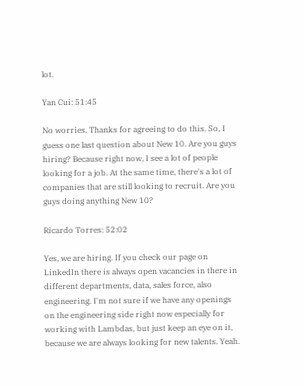lot.

Yan Cui: 51:45

No worries. Thanks for agreeing to do this. So, I guess one last question about New 10. Are you guys hiring? Because right now, I see a lot of people looking for a job. At the same time, there's a lot of companies that are still looking to recruit. Are you guys doing anything New 10?

Ricardo Torres: 52:02

Yes, we are hiring. If you check our page on LinkedIn there is always open vacancies in there in different departments, data, sales force, also engineering. I'm not sure if we have any openings on the engineering side right now especially for working with Lambdas, but just keep an eye on it, because we are always looking for new talents. Yeah.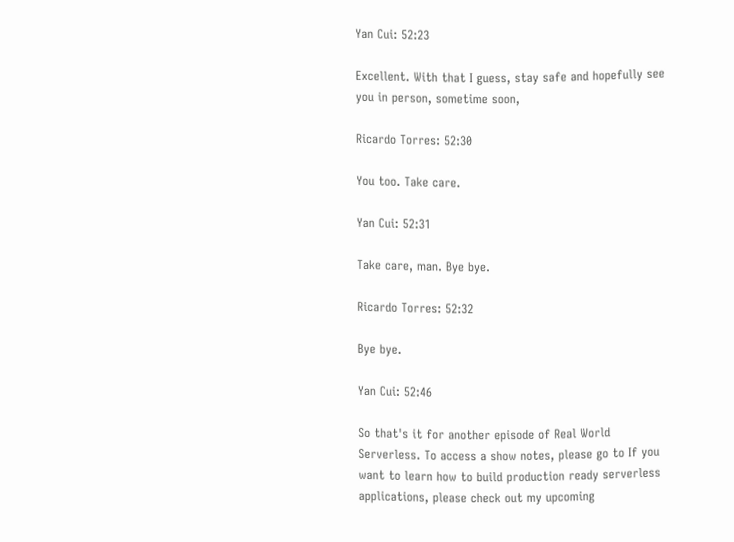Yan Cui: 52:23

Excellent. With that I guess, stay safe and hopefully see you in person, sometime soon,

Ricardo Torres: 52:30

You too. Take care.

Yan Cui: 52:31

Take care, man. Bye bye.

Ricardo Torres: 52:32

Bye bye.

Yan Cui: 52:46

So that's it for another episode of Real World Serverless. To access a show notes, please go to If you want to learn how to build production ready serverless applications, please check out my upcoming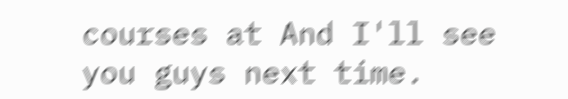courses at And I'll see you guys next time.